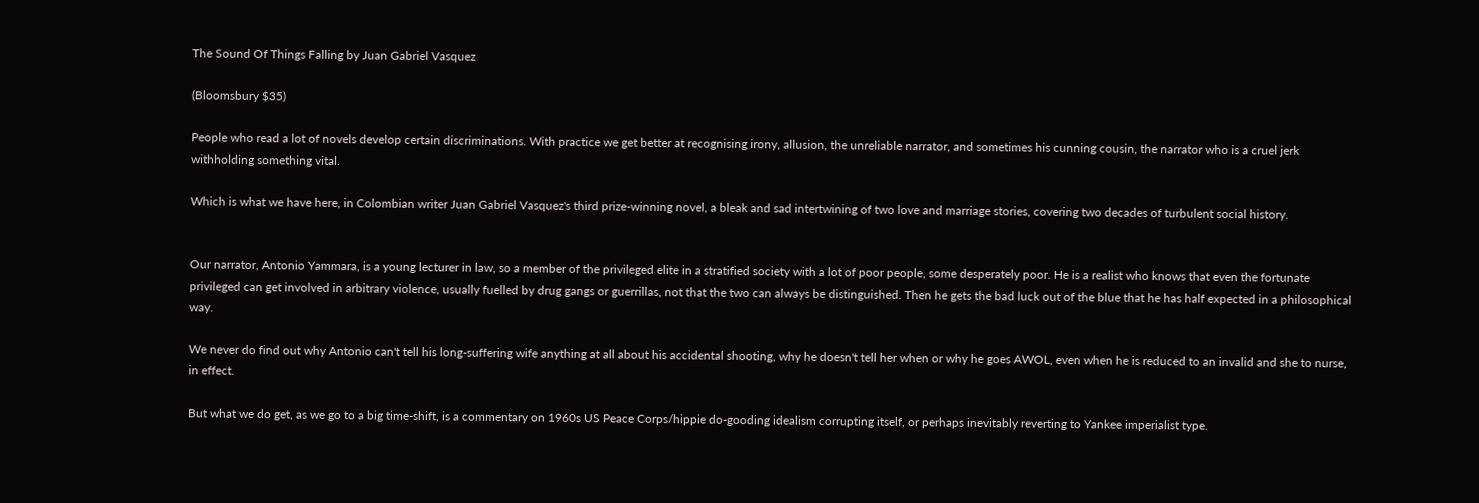The Sound Of Things Falling by Juan Gabriel Vasquez

(Bloomsbury $35)

People who read a lot of novels develop certain discriminations. With practice we get better at recognising irony, allusion, the unreliable narrator, and sometimes his cunning cousin, the narrator who is a cruel jerk withholding something vital.

Which is what we have here, in Colombian writer Juan Gabriel Vasquez's third prize-winning novel, a bleak and sad intertwining of two love and marriage stories, covering two decades of turbulent social history.


Our narrator, Antonio Yammara, is a young lecturer in law, so a member of the privileged elite in a stratified society with a lot of poor people, some desperately poor. He is a realist who knows that even the fortunate privileged can get involved in arbitrary violence, usually fuelled by drug gangs or guerrillas, not that the two can always be distinguished. Then he gets the bad luck out of the blue that he has half expected in a philosophical way.

We never do find out why Antonio can't tell his long-suffering wife anything at all about his accidental shooting, why he doesn't tell her when or why he goes AWOL, even when he is reduced to an invalid and she to nurse, in effect.

But what we do get, as we go to a big time-shift, is a commentary on 1960s US Peace Corps/hippie do-gooding idealism corrupting itself, or perhaps inevitably reverting to Yankee imperialist type.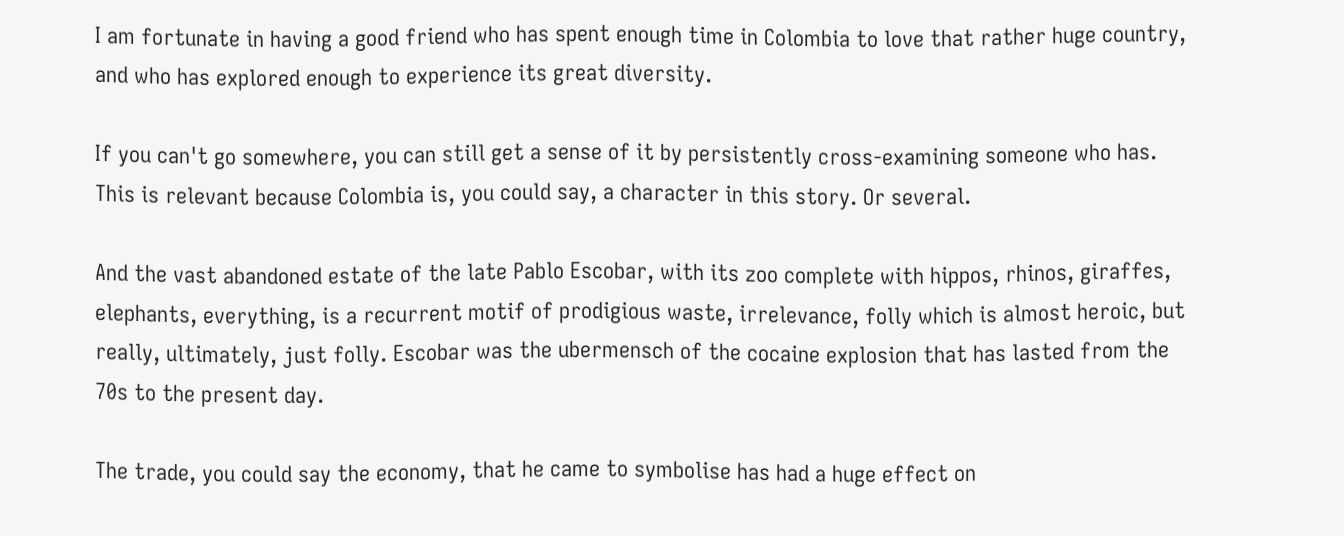I am fortunate in having a good friend who has spent enough time in Colombia to love that rather huge country, and who has explored enough to experience its great diversity.

If you can't go somewhere, you can still get a sense of it by persistently cross-examining someone who has. This is relevant because Colombia is, you could say, a character in this story. Or several.

And the vast abandoned estate of the late Pablo Escobar, with its zoo complete with hippos, rhinos, giraffes, elephants, everything, is a recurrent motif of prodigious waste, irrelevance, folly which is almost heroic, but really, ultimately, just folly. Escobar was the ubermensch of the cocaine explosion that has lasted from the 70s to the present day.

The trade, you could say the economy, that he came to symbolise has had a huge effect on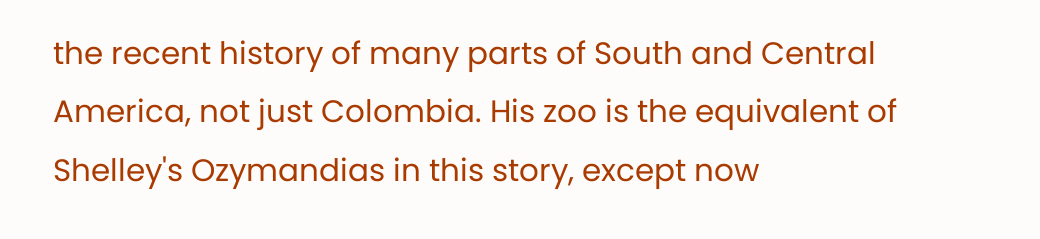the recent history of many parts of South and Central America, not just Colombia. His zoo is the equivalent of Shelley's Ozymandias in this story, except now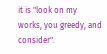it is "look on my works, you greedy, and consider".